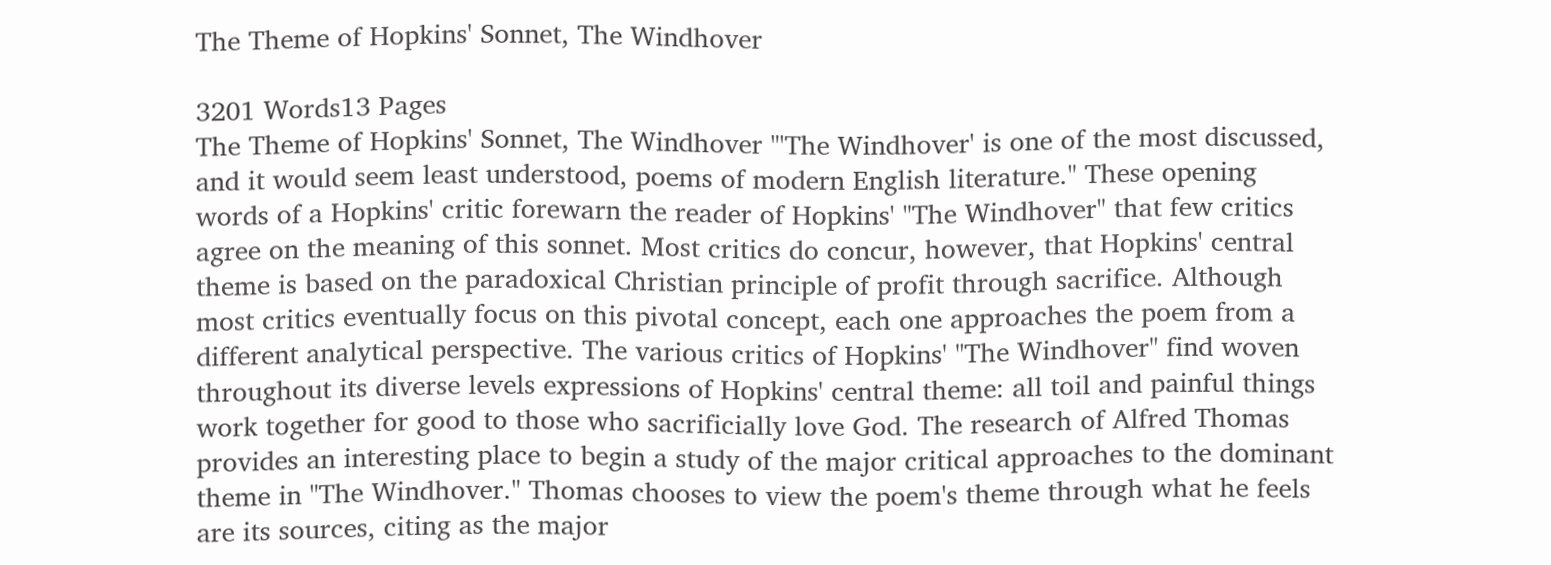The Theme of Hopkins' Sonnet, The Windhover

3201 Words13 Pages
The Theme of Hopkins' Sonnet, The Windhover "'The Windhover' is one of the most discussed, and it would seem least understood, poems of modern English literature." These opening words of a Hopkins' critic forewarn the reader of Hopkins' "The Windhover" that few critics agree on the meaning of this sonnet. Most critics do concur, however, that Hopkins' central theme is based on the paradoxical Christian principle of profit through sacrifice. Although most critics eventually focus on this pivotal concept, each one approaches the poem from a different analytical perspective. The various critics of Hopkins' "The Windhover" find woven throughout its diverse levels expressions of Hopkins' central theme: all toil and painful things work together for good to those who sacrificially love God. The research of Alfred Thomas provides an interesting place to begin a study of the major critical approaches to the dominant theme in "The Windhover." Thomas chooses to view the poem's theme through what he feels are its sources, citing as the major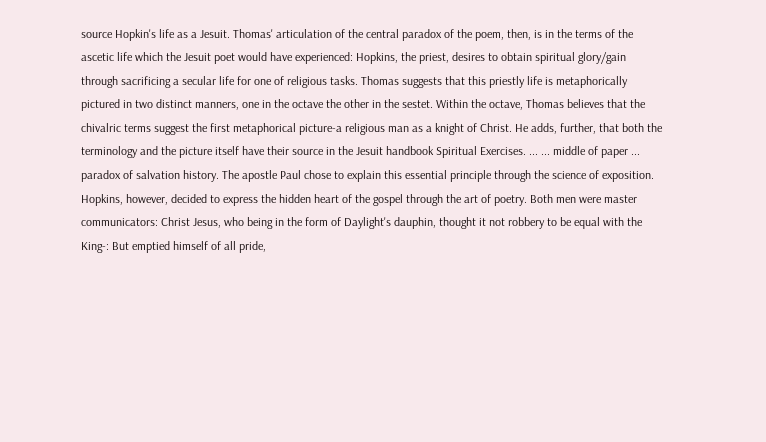source Hopkin's life as a Jesuit. Thomas' articulation of the central paradox of the poem, then, is in the terms of the ascetic life which the Jesuit poet would have experienced: Hopkins, the priest, desires to obtain spiritual glory/gain through sacrificing a secular life for one of religious tasks. Thomas suggests that this priestly life is metaphorically pictured in two distinct manners, one in the octave the other in the sestet. Within the octave, Thomas believes that the chivalric terms suggest the first metaphorical picture-a religious man as a knight of Christ. He adds, further, that both the terminology and the picture itself have their source in the Jesuit handbook Spiritual Exercises. ... ... middle of paper ... paradox of salvation history. The apostle Paul chose to explain this essential principle through the science of exposition. Hopkins, however, decided to express the hidden heart of the gospel through the art of poetry. Both men were master communicators: Christ Jesus, who being in the form of Daylight's dauphin, thought it not robbery to be equal with the King-: But emptied himself of all pride,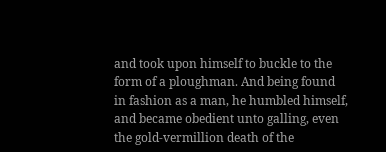and took upon himself to buckle to the form of a ploughman. And being found in fashion as a man, he humbled himself, and became obedient unto galling, even the gold-vermillion death of the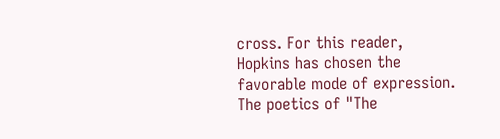cross. For this reader, Hopkins has chosen the favorable mode of expression. The poetics of "The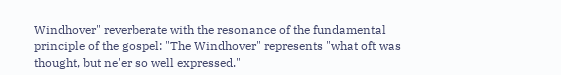Windhover" reverberate with the resonance of the fundamental principle of the gospel: "The Windhover" represents "what oft was thought, but ne'er so well expressed."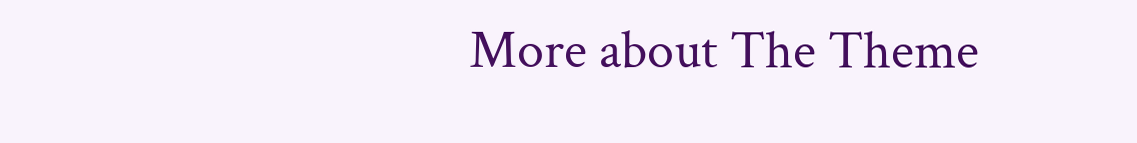More about The Theme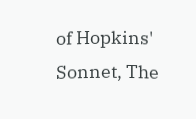of Hopkins' Sonnet, The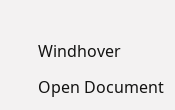Windhover

Open Document